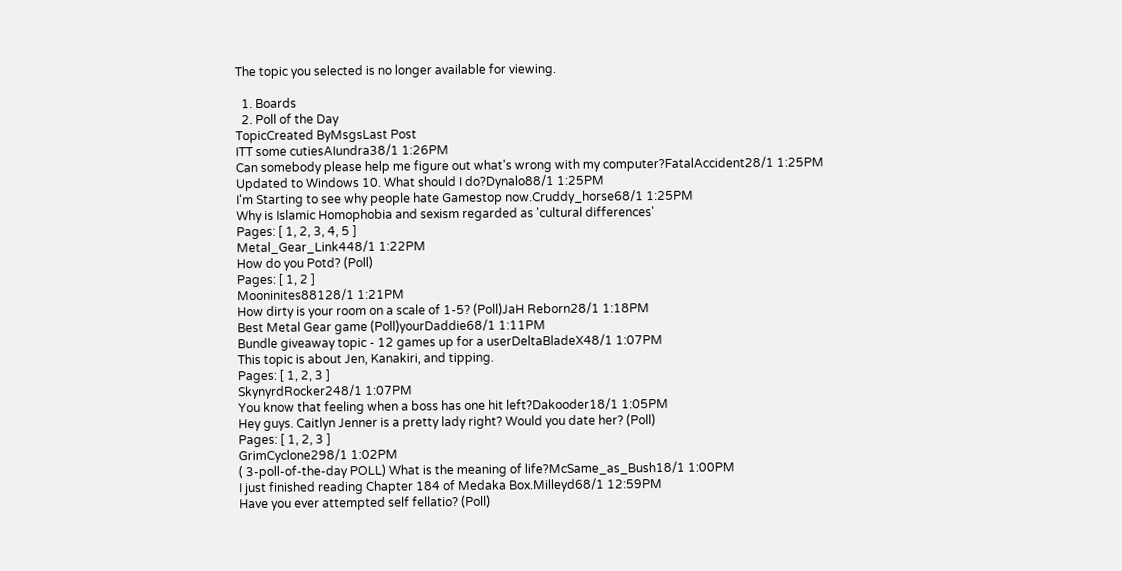The topic you selected is no longer available for viewing.

  1. Boards
  2. Poll of the Day
TopicCreated ByMsgsLast Post
ITT some cutiesAIundra38/1 1:26PM
Can somebody please help me figure out what's wrong with my computer?FatalAccident28/1 1:25PM
Updated to Windows 10. What should I do?Dynalo88/1 1:25PM
I'm Starting to see why people hate Gamestop now.Cruddy_horse68/1 1:25PM
Why is Islamic Homophobia and sexism regarded as 'cultural differences'
Pages: [ 1, 2, 3, 4, 5 ]
Metal_Gear_Link448/1 1:22PM
How do you Potd? (Poll)
Pages: [ 1, 2 ]
Mooninites88128/1 1:21PM
How dirty is your room on a scale of 1-5? (Poll)JaH Reborn28/1 1:18PM
Best Metal Gear game (Poll)yourDaddie68/1 1:11PM
Bundle giveaway topic - 12 games up for a userDeltaBladeX48/1 1:07PM
This topic is about Jen, Kanakiri, and tipping.
Pages: [ 1, 2, 3 ]
SkynyrdRocker248/1 1:07PM
You know that feeling when a boss has one hit left?Dakooder18/1 1:05PM
Hey guys. Caitlyn Jenner is a pretty lady right? Would you date her? (Poll)
Pages: [ 1, 2, 3 ]
GrimCyclone298/1 1:02PM
( 3-poll-of-the-day POLL) What is the meaning of life?McSame_as_Bush18/1 1:00PM
I just finished reading Chapter 184 of Medaka Box.Milleyd68/1 12:59PM
Have you ever attempted self fellatio? (Poll)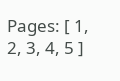Pages: [ 1, 2, 3, 4, 5 ]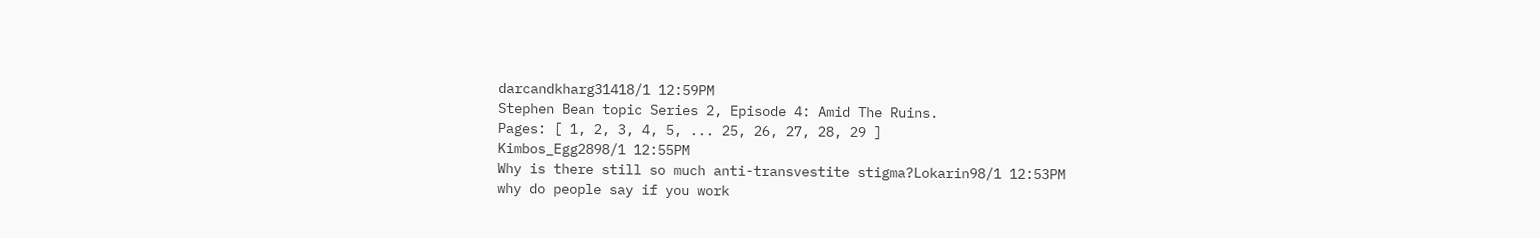darcandkharg31418/1 12:59PM
Stephen Bean topic Series 2, Episode 4: Amid The Ruins.
Pages: [ 1, 2, 3, 4, 5, ... 25, 26, 27, 28, 29 ]
Kimbos_Egg2898/1 12:55PM
Why is there still so much anti-transvestite stigma?Lokarin98/1 12:53PM
why do people say if you work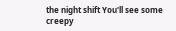the night shift You'll see some creepy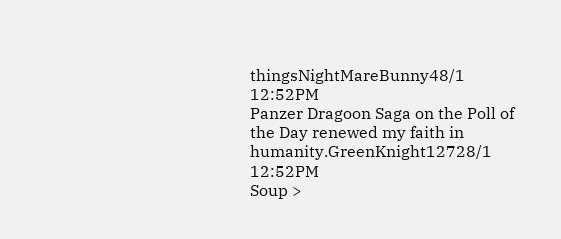thingsNightMareBunny48/1 12:52PM
Panzer Dragoon Saga on the Poll of the Day renewed my faith in humanity.GreenKnight12728/1 12:52PM
Soup >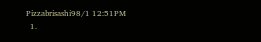Pizzabrisashi98/1 12:51PM
  1.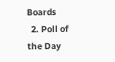Boards
  2. Poll of the Day